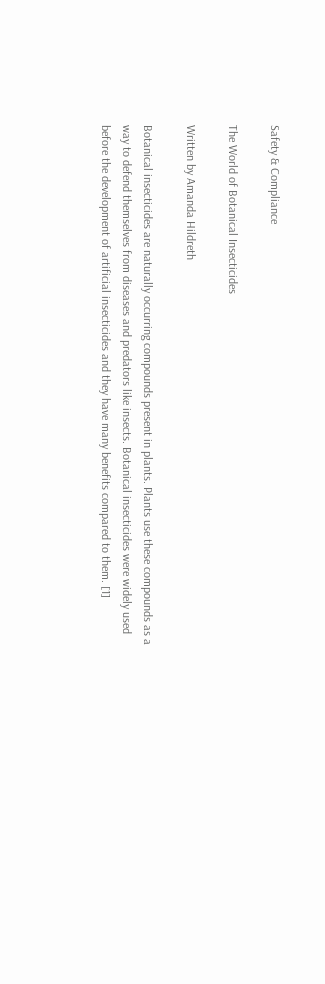Safety & Compliance

The World of Botanical Insecticides

Written by Amanda Hildreth

Botanical insecticides are naturally occurring compounds present in plants. Plants use these compounds as a way to defend themselves from diseases and predators like insects. Botanical insecticides were widely used before the development of artificial insecticides and they have many benefits compared to them. [1]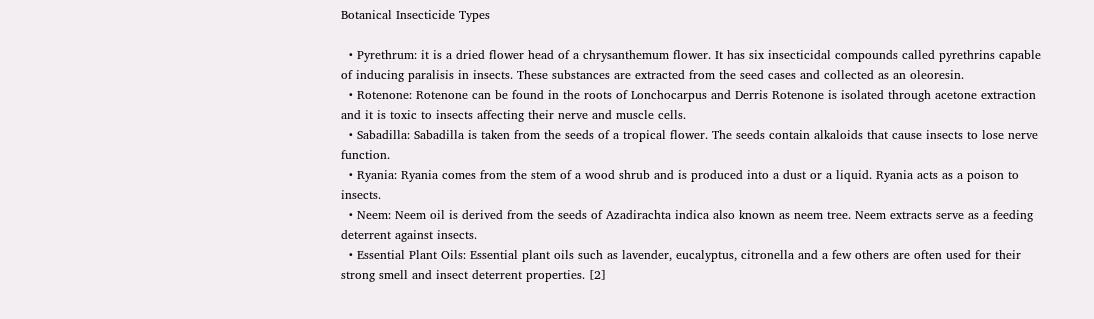Botanical Insecticide Types

  • Pyrethrum: it is a dried flower head of a chrysanthemum flower. It has six insecticidal compounds called pyrethrins capable of inducing paralisis in insects. These substances are extracted from the seed cases and collected as an oleoresin.
  • Rotenone: Rotenone can be found in the roots of Lonchocarpus and Derris Rotenone is isolated through acetone extraction and it is toxic to insects affecting their nerve and muscle cells.
  • Sabadilla: Sabadilla is taken from the seeds of a tropical flower. The seeds contain alkaloids that cause insects to lose nerve function.
  • Ryania: Ryania comes from the stem of a wood shrub and is produced into a dust or a liquid. Ryania acts as a poison to insects.
  • Neem: Neem oil is derived from the seeds of Azadirachta indica also known as neem tree. Neem extracts serve as a feeding deterrent against insects.
  • Essential Plant Oils: Essential plant oils such as lavender, eucalyptus, citronella and a few others are often used for their strong smell and insect deterrent properties. [2]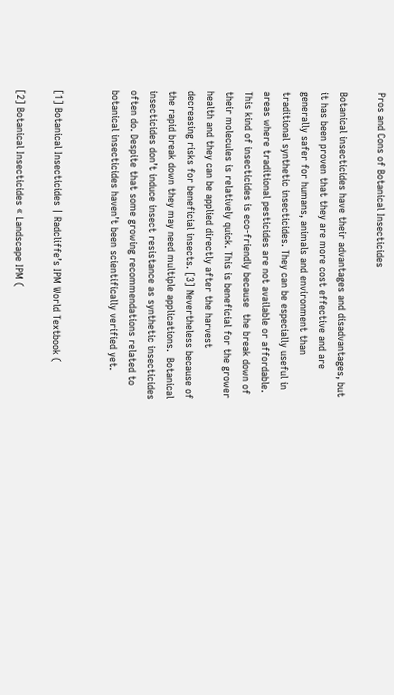Pros and Cons of Botanical Insecticides

Botanical insecticides have their advantages and disadvantages, but it has been proven that they are more cost effective and are generally safer for humans, animals and environment than traditional synthetic insecticides. They can be especially useful in areas where traditional pesticides are not available or affordable. This kind of insecticides is eco-friendly because  the break down of their molecules is relatively quick. This is beneficial for the grower health and they can be applied directly after the harvest  decreasing risks for beneficial insects. [3] Nevertheless because of the rapid break down they may need multiple applications.  Botanical insecticides don’t induce insect resistance as synthetic insecticides often do. Despite that some growing recommendations related to botanical insecticides haven’t been scientifically verified yet.


[1] Botanical Insecticides | Radcliffe’s IPM World Textbook (

[2] Botanical Insecticides « Landscape IPM (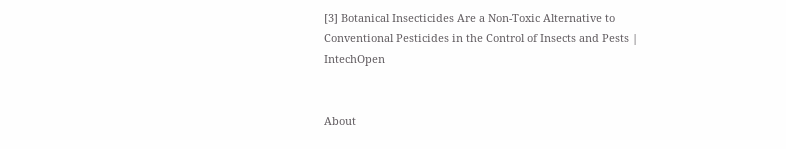[3] Botanical Insecticides Are a Non-Toxic Alternative to Conventional Pesticides in the Control of Insects and Pests | IntechOpen


About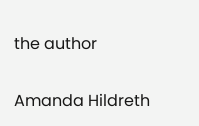the author

Amanda Hildreth